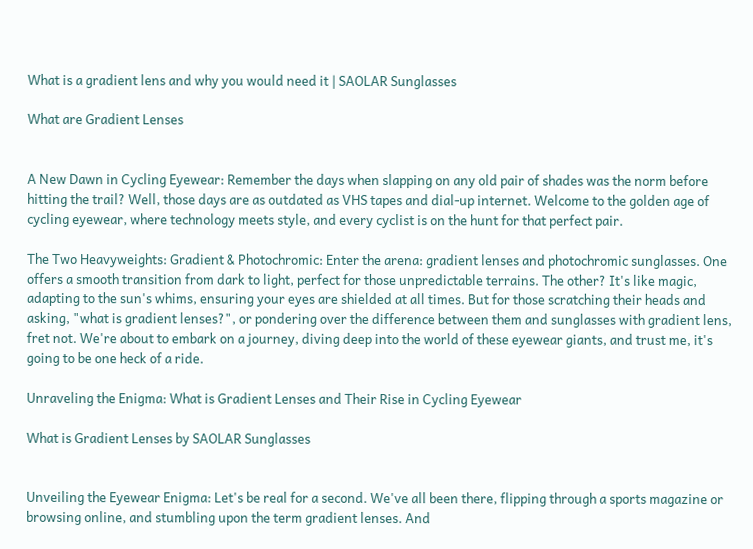What is a gradient lens and why you would need it | SAOLAR Sunglasses

What are Gradient Lenses


A New Dawn in Cycling Eyewear: Remember the days when slapping on any old pair of shades was the norm before hitting the trail? Well, those days are as outdated as VHS tapes and dial-up internet. Welcome to the golden age of cycling eyewear, where technology meets style, and every cyclist is on the hunt for that perfect pair.

The Two Heavyweights: Gradient & Photochromic: Enter the arena: gradient lenses and photochromic sunglasses. One offers a smooth transition from dark to light, perfect for those unpredictable terrains. The other? It's like magic, adapting to the sun's whims, ensuring your eyes are shielded at all times. But for those scratching their heads and asking, "what is gradient lenses?", or pondering over the difference between them and sunglasses with gradient lens, fret not. We're about to embark on a journey, diving deep into the world of these eyewear giants, and trust me, it's going to be one heck of a ride.

Unraveling the Enigma: What is Gradient Lenses and Their Rise in Cycling Eyewear

What is Gradient Lenses by SAOLAR Sunglasses


Unveiling the Eyewear Enigma: Let's be real for a second. We've all been there, flipping through a sports magazine or browsing online, and stumbling upon the term gradient lenses. And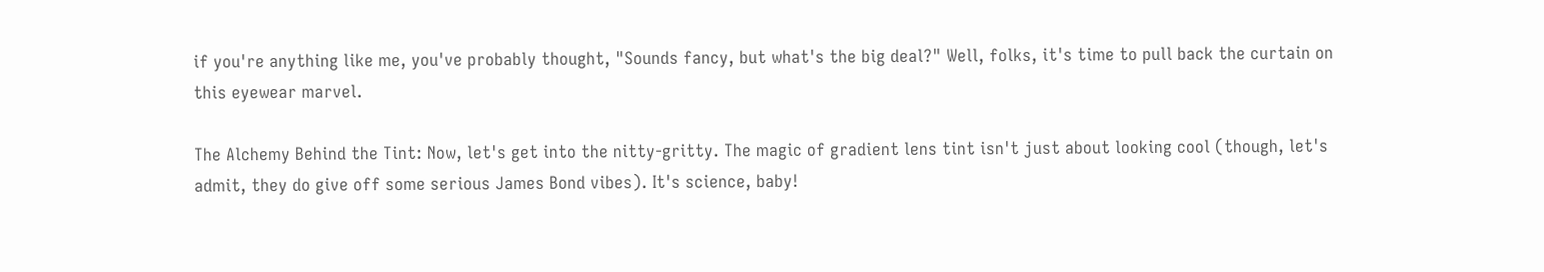if you're anything like me, you've probably thought, "Sounds fancy, but what's the big deal?" Well, folks, it's time to pull back the curtain on this eyewear marvel.

The Alchemy Behind the Tint: Now, let's get into the nitty-gritty. The magic of gradient lens tint isn't just about looking cool (though, let's admit, they do give off some serious James Bond vibes). It's science, baby!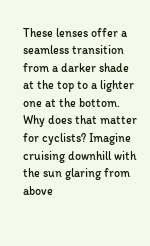These lenses offer a seamless transition from a darker shade at the top to a lighter one at the bottom. Why does that matter for cyclists? Imagine cruising downhill with the sun glaring from above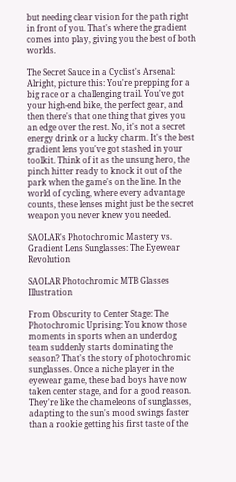but needing clear vision for the path right in front of you. That's where the gradient comes into play, giving you the best of both worlds.

The Secret Sauce in a Cyclist's Arsenal: Alright, picture this: You're prepping for a big race or a challenging trail. You've got your high-end bike, the perfect gear, and then there's that one thing that gives you an edge over the rest. No, it's not a secret energy drink or a lucky charm. It's the best gradient lens you've got stashed in your toolkit. Think of it as the unsung hero, the pinch hitter ready to knock it out of the park when the game's on the line. In the world of cycling, where every advantage counts, these lenses might just be the secret weapon you never knew you needed.

SAOLAR's Photochromic Mastery vs. Gradient Lens Sunglasses: The Eyewear Revolution

SAOLAR Photochromic MTB Glasses Illustration

From Obscurity to Center Stage: The Photochromic Uprising: You know those moments in sports when an underdog team suddenly starts dominating the season? That's the story of photochromic sunglasses. Once a niche player in the eyewear game, these bad boys have now taken center stage, and for a good reason. They're like the chameleons of sunglasses, adapting to the sun's mood swings faster than a rookie getting his first taste of the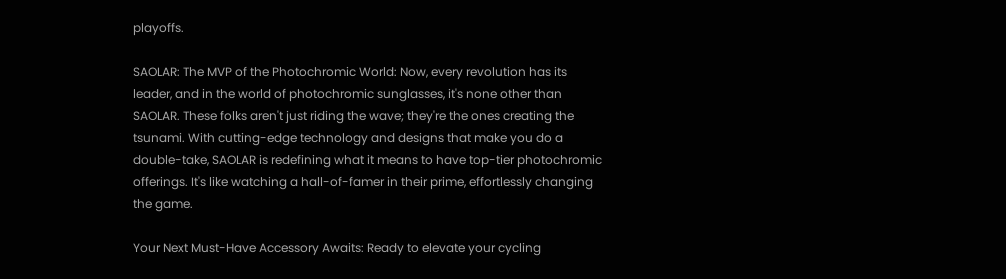playoffs.

SAOLAR: The MVP of the Photochromic World: Now, every revolution has its leader, and in the world of photochromic sunglasses, it's none other than SAOLAR. These folks aren't just riding the wave; they're the ones creating the tsunami. With cutting-edge technology and designs that make you do a double-take, SAOLAR is redefining what it means to have top-tier photochromic offerings. It's like watching a hall-of-famer in their prime, effortlessly changing the game.

Your Next Must-Have Accessory Awaits: Ready to elevate your cycling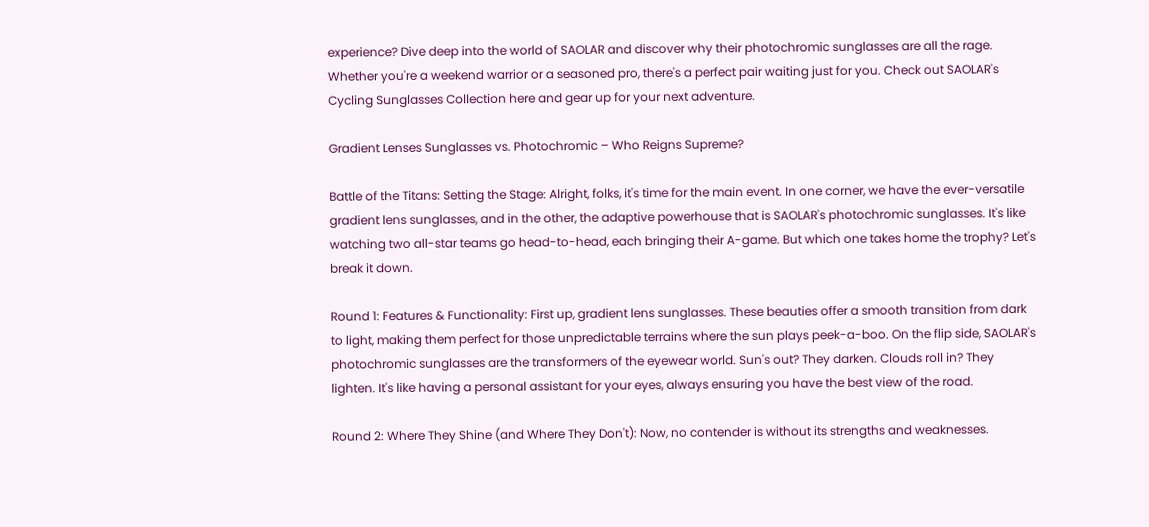experience? Dive deep into the world of SAOLAR and discover why their photochromic sunglasses are all the rage. Whether you're a weekend warrior or a seasoned pro, there's a perfect pair waiting just for you. Check out SAOLAR's Cycling Sunglasses Collection here and gear up for your next adventure.

Gradient Lenses Sunglasses vs. Photochromic – Who Reigns Supreme?

Battle of the Titans: Setting the Stage: Alright, folks, it's time for the main event. In one corner, we have the ever-versatile gradient lens sunglasses, and in the other, the adaptive powerhouse that is SAOLAR's photochromic sunglasses. It's like watching two all-star teams go head-to-head, each bringing their A-game. But which one takes home the trophy? Let's break it down.

Round 1: Features & Functionality: First up, gradient lens sunglasses. These beauties offer a smooth transition from dark to light, making them perfect for those unpredictable terrains where the sun plays peek-a-boo. On the flip side, SAOLAR's photochromic sunglasses are the transformers of the eyewear world. Sun's out? They darken. Clouds roll in? They lighten. It's like having a personal assistant for your eyes, always ensuring you have the best view of the road.

Round 2: Where They Shine (and Where They Don't): Now, no contender is without its strengths and weaknesses.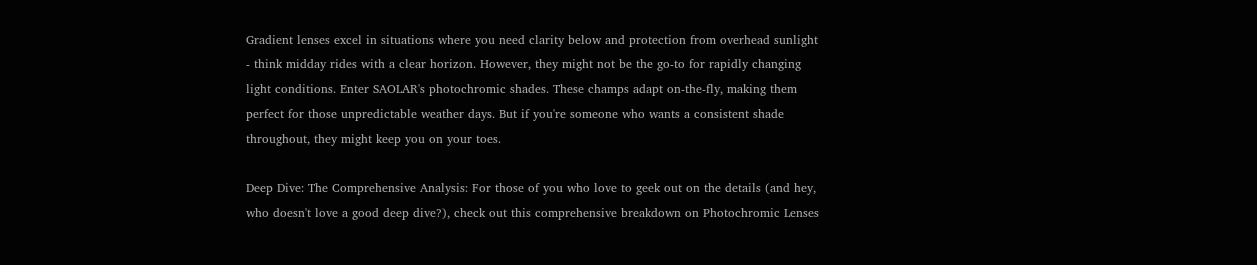Gradient lenses excel in situations where you need clarity below and protection from overhead sunlight - think midday rides with a clear horizon. However, they might not be the go-to for rapidly changing light conditions. Enter SAOLAR's photochromic shades. These champs adapt on-the-fly, making them perfect for those unpredictable weather days. But if you're someone who wants a consistent shade throughout, they might keep you on your toes.

Deep Dive: The Comprehensive Analysis: For those of you who love to geek out on the details (and hey, who doesn't love a good deep dive?), check out this comprehensive breakdown on Photochromic Lenses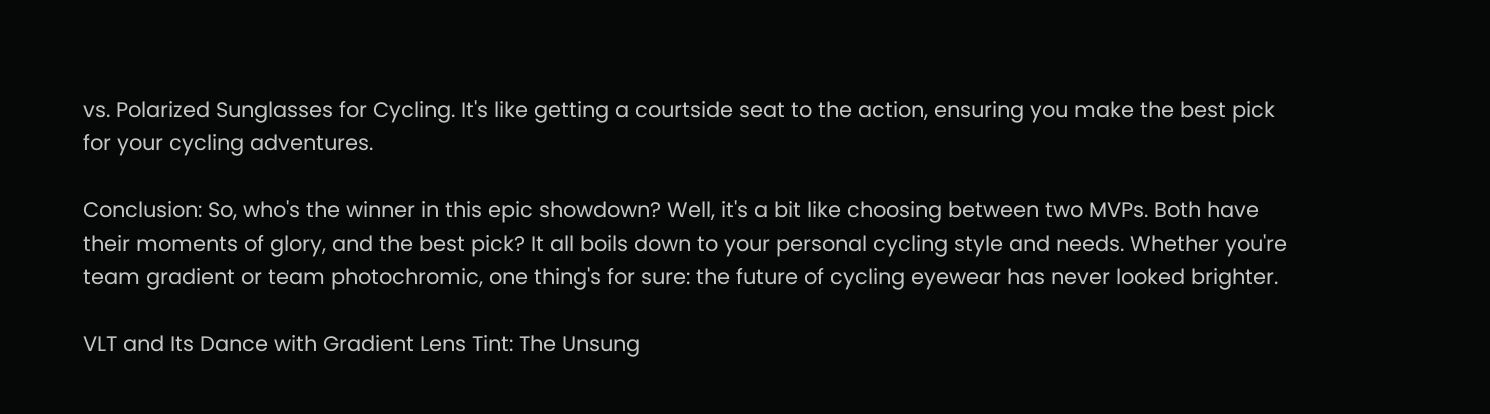vs. Polarized Sunglasses for Cycling. It's like getting a courtside seat to the action, ensuring you make the best pick for your cycling adventures.

Conclusion: So, who's the winner in this epic showdown? Well, it's a bit like choosing between two MVPs. Both have their moments of glory, and the best pick? It all boils down to your personal cycling style and needs. Whether you're team gradient or team photochromic, one thing's for sure: the future of cycling eyewear has never looked brighter.

VLT and Its Dance with Gradient Lens Tint: The Unsung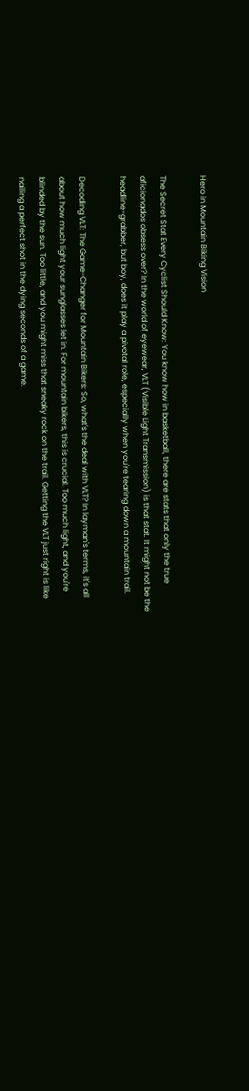Hero in Mountain Biking Vision

The Secret Stat Every Cyclist Should Know: You know how in basketball, there are stats that only the true aficionados obsess over? In the world of eyewear, VLT (Visible Light Transmission) is that stat. It might not be the headline-grabber, but boy, does it play a pivotal role, especially when you're tearing down a mountain trail.

Decoding VLT: The Game-Changer for Mountain Bikers: So, what's the deal with VLT? In layman's terms, it's all about how much light your sunglasses let in. For mountain bikers, this is crucial. Too much light, and you're blinded by the sun. Too little, and you might miss that sneaky rock on the trail. Getting the VLT just right is like nailing a perfect shot in the dying seconds of a game.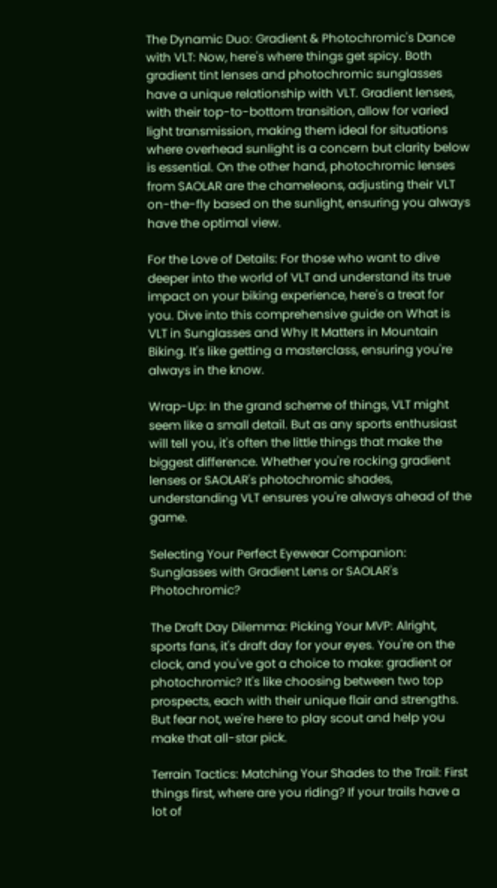The Dynamic Duo: Gradient & Photochromic's Dance with VLT: Now, here's where things get spicy. Both gradient tint lenses and photochromic sunglasses have a unique relationship with VLT. Gradient lenses, with their top-to-bottom transition, allow for varied light transmission, making them ideal for situations where overhead sunlight is a concern but clarity below is essential. On the other hand, photochromic lenses from SAOLAR are the chameleons, adjusting their VLT on-the-fly based on the sunlight, ensuring you always have the optimal view.

For the Love of Details: For those who want to dive deeper into the world of VLT and understand its true impact on your biking experience, here's a treat for you. Dive into this comprehensive guide on What is VLT in Sunglasses and Why It Matters in Mountain Biking. It's like getting a masterclass, ensuring you're always in the know.

Wrap-Up: In the grand scheme of things, VLT might seem like a small detail. But as any sports enthusiast will tell you, it's often the little things that make the biggest difference. Whether you're rocking gradient lenses or SAOLAR's photochromic shades, understanding VLT ensures you're always ahead of the game.

Selecting Your Perfect Eyewear Companion: Sunglasses with Gradient Lens or SAOLAR's Photochromic?

The Draft Day Dilemma: Picking Your MVP: Alright, sports fans, it's draft day for your eyes. You're on the clock, and you've got a choice to make: gradient or photochromic? It's like choosing between two top prospects, each with their unique flair and strengths. But fear not, we're here to play scout and help you make that all-star pick.

Terrain Tactics: Matching Your Shades to the Trail: First things first, where are you riding? If your trails have a lot of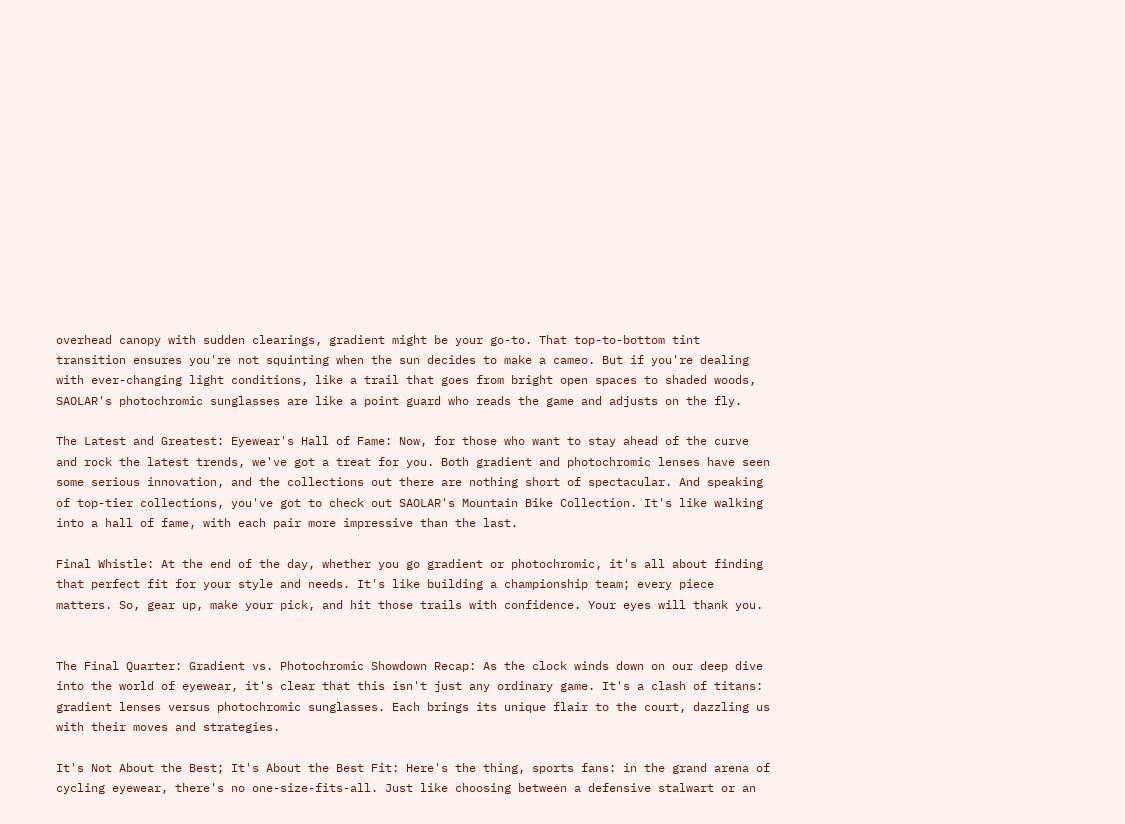overhead canopy with sudden clearings, gradient might be your go-to. That top-to-bottom tint transition ensures you're not squinting when the sun decides to make a cameo. But if you're dealing with ever-changing light conditions, like a trail that goes from bright open spaces to shaded woods, SAOLAR's photochromic sunglasses are like a point guard who reads the game and adjusts on the fly.

The Latest and Greatest: Eyewear's Hall of Fame: Now, for those who want to stay ahead of the curve and rock the latest trends, we've got a treat for you. Both gradient and photochromic lenses have seen some serious innovation, and the collections out there are nothing short of spectacular. And speaking of top-tier collections, you've got to check out SAOLAR's Mountain Bike Collection. It's like walking into a hall of fame, with each pair more impressive than the last.

Final Whistle: At the end of the day, whether you go gradient or photochromic, it's all about finding that perfect fit for your style and needs. It's like building a championship team; every piece matters. So, gear up, make your pick, and hit those trails with confidence. Your eyes will thank you.


The Final Quarter: Gradient vs. Photochromic Showdown Recap: As the clock winds down on our deep dive into the world of eyewear, it's clear that this isn't just any ordinary game. It's a clash of titans: gradient lenses versus photochromic sunglasses. Each brings its unique flair to the court, dazzling us with their moves and strategies.

It's Not About the Best; It's About the Best Fit: Here's the thing, sports fans: in the grand arena of cycling eyewear, there's no one-size-fits-all. Just like choosing between a defensive stalwart or an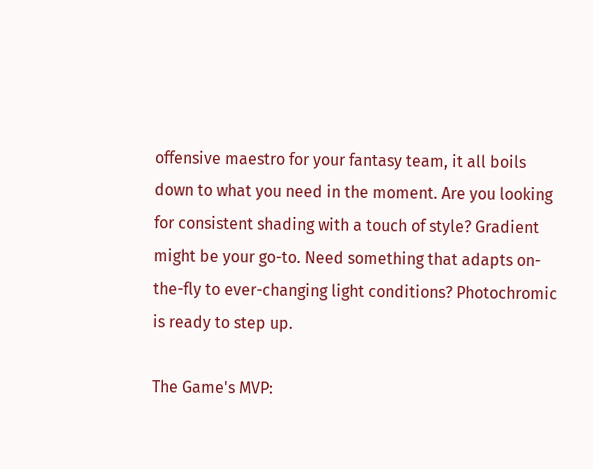offensive maestro for your fantasy team, it all boils down to what you need in the moment. Are you looking for consistent shading with a touch of style? Gradient might be your go-to. Need something that adapts on-the-fly to ever-changing light conditions? Photochromic is ready to step up.

The Game's MVP: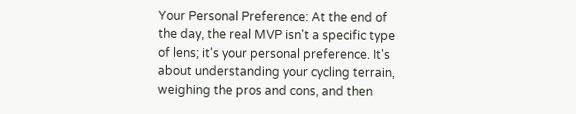Your Personal Preference: At the end of the day, the real MVP isn't a specific type of lens; it's your personal preference. It's about understanding your cycling terrain, weighing the pros and cons, and then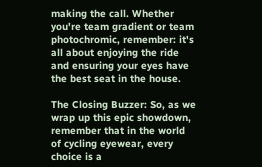making the call. Whether you're team gradient or team photochromic, remember: it's all about enjoying the ride and ensuring your eyes have the best seat in the house.

The Closing Buzzer: So, as we wrap up this epic showdown, remember that in the world of cycling eyewear, every choice is a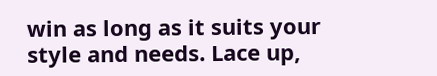win as long as it suits your style and needs. Lace up,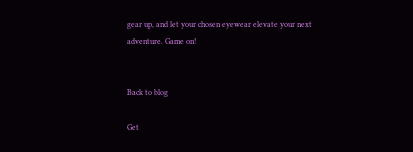gear up, and let your chosen eyewear elevate your next adventure. Game on!


Back to blog

Get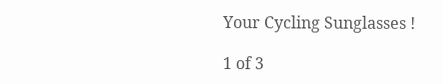Your Cycling Sunglasses !

1 of 3